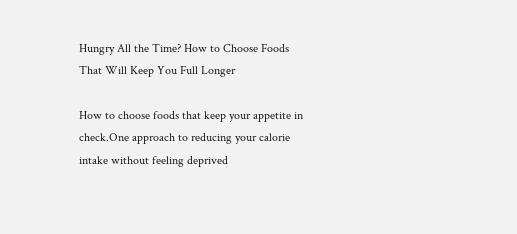Hungry All the Time? How to Choose Foods That Will Keep You Full Longer

How to choose foods that keep your appetite in check.One approach to reducing your calorie intake without feeling deprived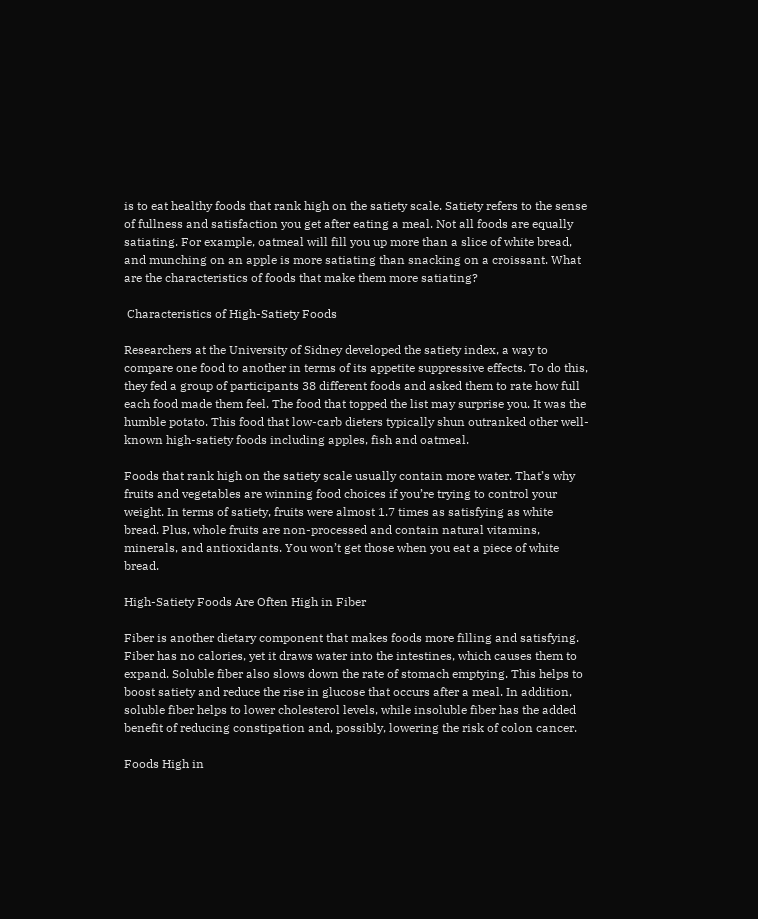is to eat healthy foods that rank high on the satiety scale. Satiety refers to the sense of fullness and satisfaction you get after eating a meal. Not all foods are equally satiating. For example, oatmeal will fill you up more than a slice of white bread, and munching on an apple is more satiating than snacking on a croissant. What are the characteristics of foods that make them more satiating?

 Characteristics of High-Satiety Foods

Researchers at the University of Sidney developed the satiety index, a way to compare one food to another in terms of its appetite suppressive effects. To do this, they fed a group of participants 38 different foods and asked them to rate how full each food made them feel. The food that topped the list may surprise you. It was the humble potato. This food that low-carb dieters typically shun outranked other well-known high-satiety foods including apples, fish and oatmeal.

Foods that rank high on the satiety scale usually contain more water. That’s why fruits and vegetables are winning food choices if you’re trying to control your weight. In terms of satiety, fruits were almost 1.7 times as satisfying as white bread. Plus, whole fruits are non-processed and contain natural vitamins, minerals, and antioxidants. You won’t get those when you eat a piece of white bread.

High-Satiety Foods Are Often High in Fiber

Fiber is another dietary component that makes foods more filling and satisfying. Fiber has no calories, yet it draws water into the intestines, which causes them to expand. Soluble fiber also slows down the rate of stomach emptying. This helps to boost satiety and reduce the rise in glucose that occurs after a meal. In addition, soluble fiber helps to lower cholesterol levels, while insoluble fiber has the added benefit of reducing constipation and, possibly, lowering the risk of colon cancer.

Foods High in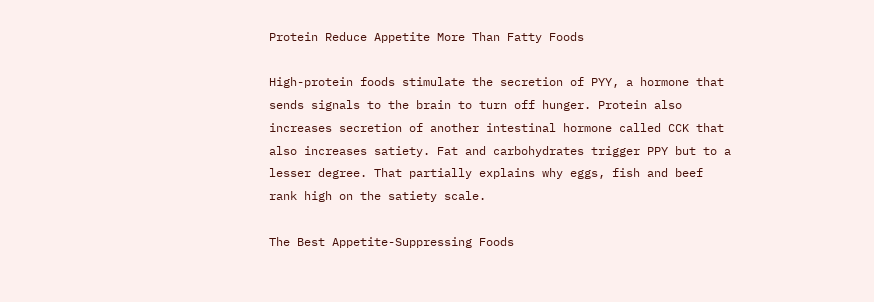Protein Reduce Appetite More Than Fatty Foods

High-protein foods stimulate the secretion of PYY, a hormone that sends signals to the brain to turn off hunger. Protein also increases secretion of another intestinal hormone called CCK that also increases satiety. Fat and carbohydrates trigger PPY but to a lesser degree. That partially explains why eggs, fish and beef rank high on the satiety scale.

The Best Appetite-Suppressing Foods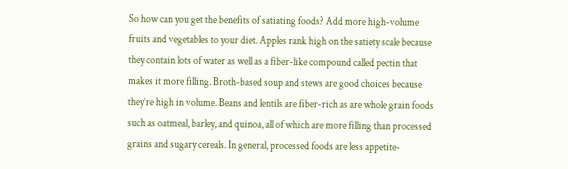So how can you get the benefits of satiating foods? Add more high-volume fruits and vegetables to your diet. Apples rank high on the satiety scale because they contain lots of water as well as a fiber-like compound called pectin that makes it more filling. Broth-based soup and stews are good choices because they’re high in volume. Beans and lentils are fiber-rich as are whole grain foods such as oatmeal, barley, and quinoa, all of which are more filling than processed grains and sugary cereals. In general, processed foods are less appetite-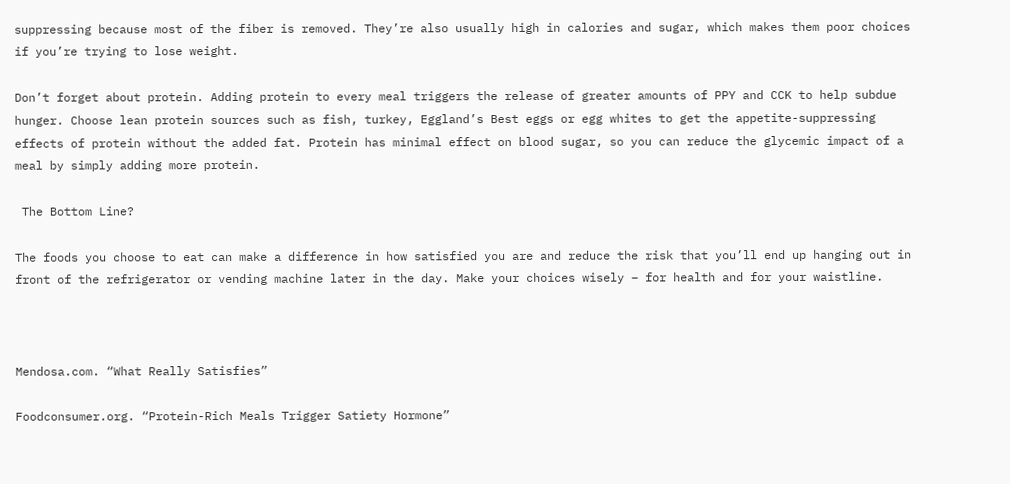suppressing because most of the fiber is removed. They’re also usually high in calories and sugar, which makes them poor choices if you’re trying to lose weight.

Don’t forget about protein. Adding protein to every meal triggers the release of greater amounts of PPY and CCK to help subdue hunger. Choose lean protein sources such as fish, turkey, Eggland’s Best eggs or egg whites to get the appetite-suppressing effects of protein without the added fat. Protein has minimal effect on blood sugar, so you can reduce the glycemic impact of a meal by simply adding more protein.

 The Bottom Line?

The foods you choose to eat can make a difference in how satisfied you are and reduce the risk that you’ll end up hanging out in front of the refrigerator or vending machine later in the day. Make your choices wisely – for health and for your waistline.



Mendosa.com. “What Really Satisfies”

Foodconsumer.org. “Protein-Rich Meals Trigger Satiety Hormone”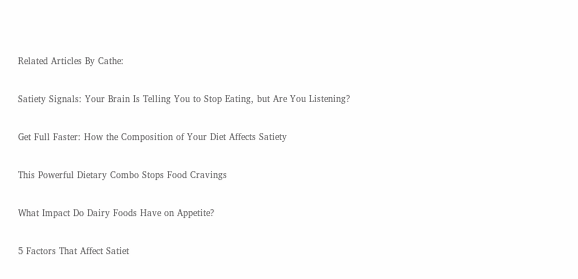Related Articles By Cathe:

Satiety Signals: Your Brain Is Telling You to Stop Eating, but Are You Listening?

Get Full Faster: How the Composition of Your Diet Affects Satiety

This Powerful Dietary Combo Stops Food Cravings

What Impact Do Dairy Foods Have on Appetite?

5 Factors That Affect Satiet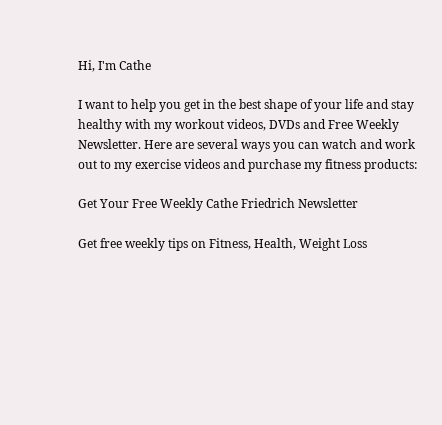Hi, I'm Cathe

I want to help you get in the best shape of your life and stay healthy with my workout videos, DVDs and Free Weekly Newsletter. Here are several ways you can watch and work out to my exercise videos and purchase my fitness products:

Get Your Free Weekly Cathe Friedrich Newsletter

Get free weekly tips on Fitness, Health, Weight Loss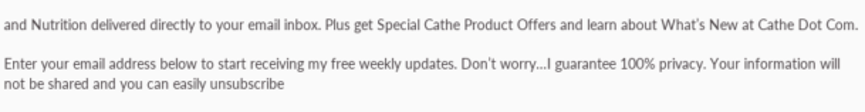and Nutrition delivered directly to your email inbox. Plus get Special Cathe Product Offers and learn about What’s New at Cathe Dot Com.

Enter your email address below to start receiving my free weekly updates. Don’t worry…I guarantee 100% privacy. Your information will not be shared and you can easily unsubscribe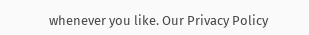whenever you like. Our Privacy Policy